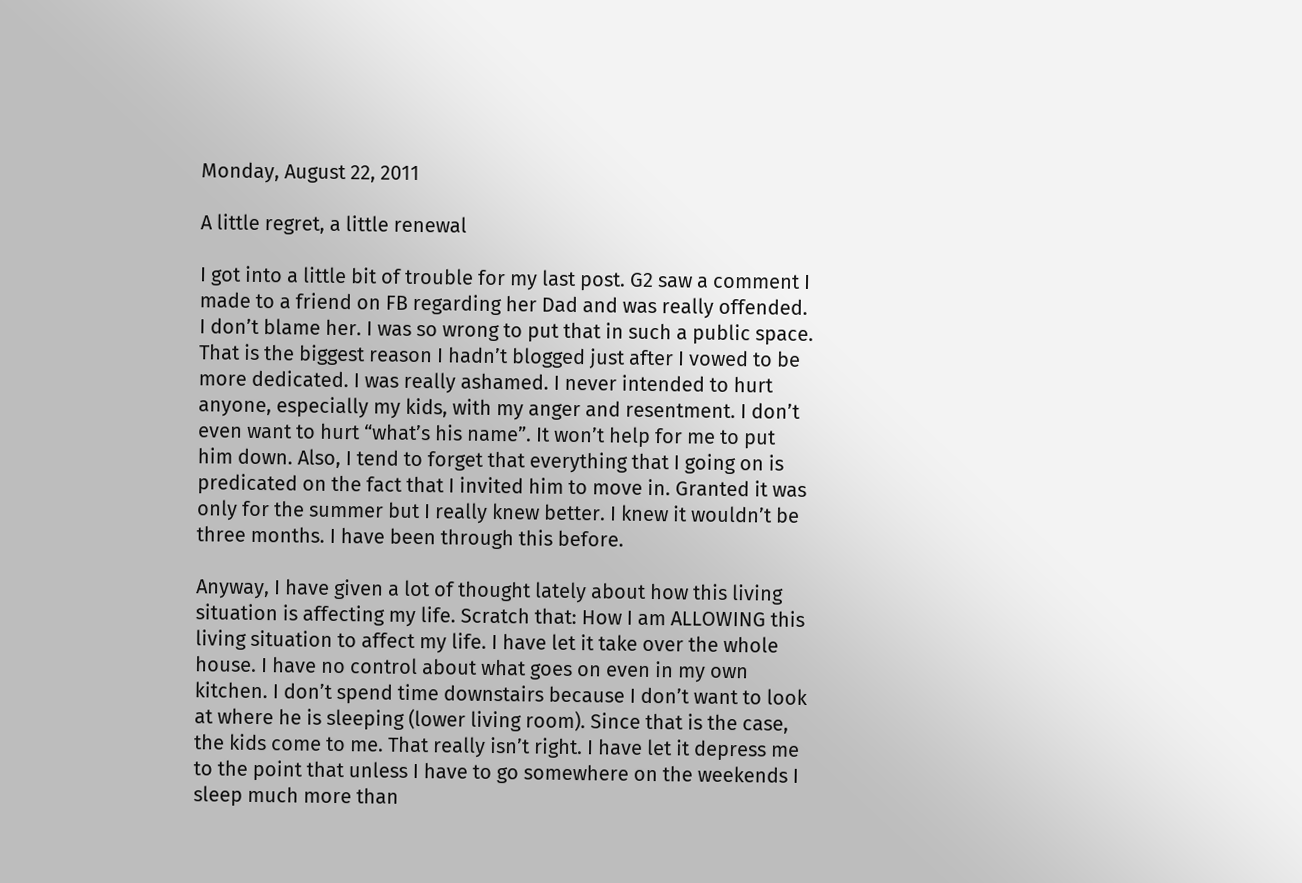Monday, August 22, 2011

A little regret, a little renewal

I got into a little bit of trouble for my last post. G2 saw a comment I made to a friend on FB regarding her Dad and was really offended. I don’t blame her. I was so wrong to put that in such a public space. That is the biggest reason I hadn’t blogged just after I vowed to be more dedicated. I was really ashamed. I never intended to hurt anyone, especially my kids, with my anger and resentment. I don’t even want to hurt “what’s his name”. It won’t help for me to put him down. Also, I tend to forget that everything that I going on is predicated on the fact that I invited him to move in. Granted it was only for the summer but I really knew better. I knew it wouldn’t be three months. I have been through this before.

Anyway, I have given a lot of thought lately about how this living situation is affecting my life. Scratch that: How I am ALLOWING this living situation to affect my life. I have let it take over the whole house. I have no control about what goes on even in my own kitchen. I don’t spend time downstairs because I don’t want to look at where he is sleeping (lower living room). Since that is the case, the kids come to me. That really isn’t right. I have let it depress me to the point that unless I have to go somewhere on the weekends I sleep much more than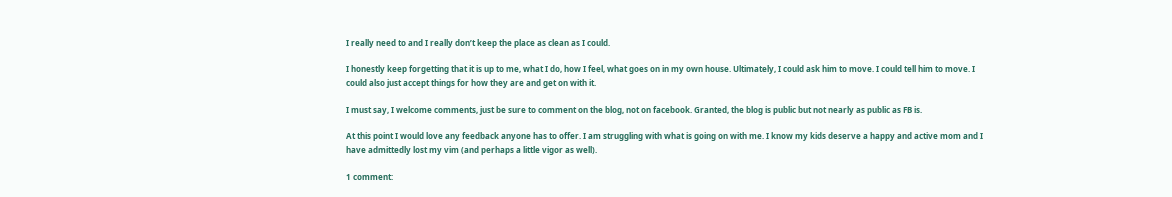I really need to and I really don’t keep the place as clean as I could.

I honestly keep forgetting that it is up to me, what I do, how I feel, what goes on in my own house. Ultimately, I could ask him to move. I could tell him to move. I could also just accept things for how they are and get on with it.

I must say, I welcome comments, just be sure to comment on the blog, not on facebook. Granted, the blog is public but not nearly as public as FB is.

At this point I would love any feedback anyone has to offer. I am struggling with what is going on with me. I know my kids deserve a happy and active mom and I have admittedly lost my vim (and perhaps a little vigor as well).

1 comment: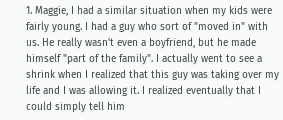1. Maggie, I had a similar situation when my kids were fairly young. I had a guy who sort of "moved in" with us. He really wasn't even a boyfriend, but he made himself "part of the family". I actually went to see a shrink when I realized that this guy was taking over my life and I was allowing it. I realized eventually that I could simply tell him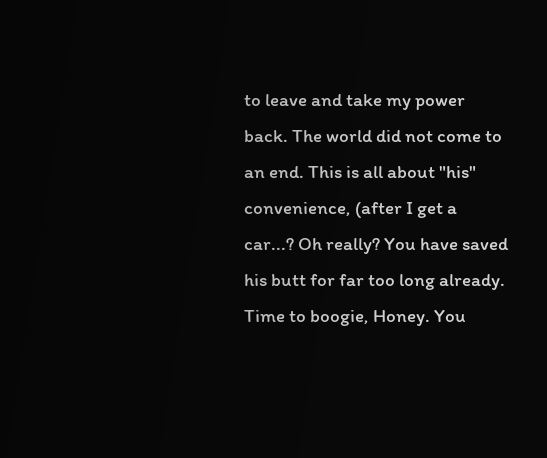to leave and take my power back. The world did not come to an end. This is all about "his" convenience, (after I get a car...? Oh really? You have saved his butt for far too long already. Time to boogie, Honey. You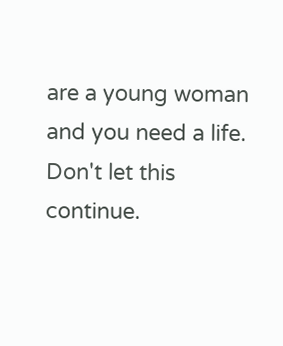are a young woman and you need a life. Don't let this continue.